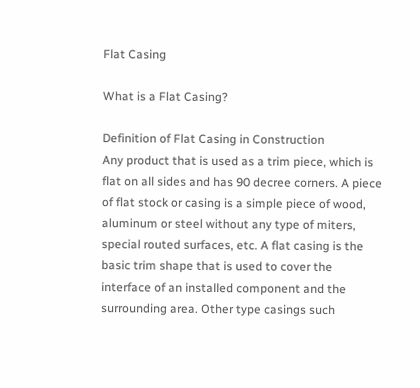Flat Casing

What is a Flat Casing?

Definition of Flat Casing in Construction
Any product that is used as a trim piece, which is flat on all sides and has 90 decree corners. A piece of flat stock or casing is a simple piece of wood, aluminum or steel without any type of miters, special routed surfaces, etc. A flat casing is the basic trim shape that is used to cover the interface of an installed component and the surrounding area. Other type casings such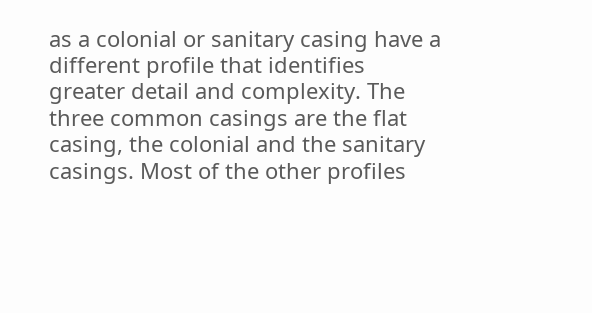as a colonial or sanitary casing have a different profile that identifies greater detail and complexity. The three common casings are the flat casing, the colonial and the sanitary casings. Most of the other profiles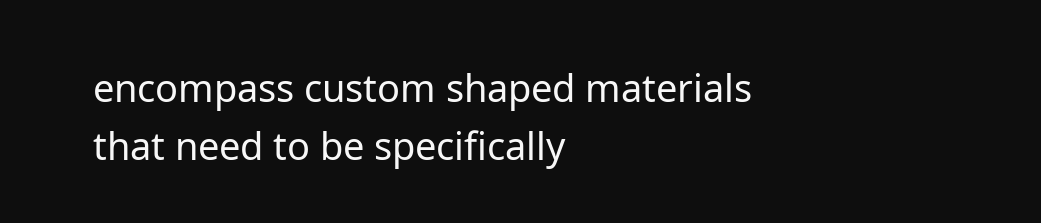encompass custom shaped materials that need to be specifically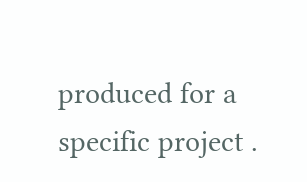produced for a specific project .